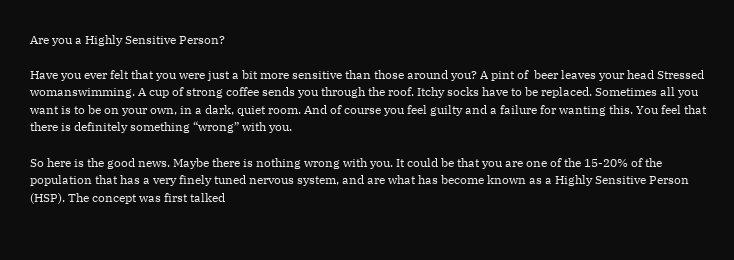Are you a Highly Sensitive Person?

Have you ever felt that you were just a bit more sensitive than those around you? A pint of  beer leaves your head Stressed womanswimming. A cup of strong coffee sends you through the roof. Itchy socks have to be replaced. Sometimes all you want is to be on your own, in a dark, quiet room. And of course you feel guilty and a failure for wanting this. You feel that there is definitely something “wrong” with you.

So here is the good news. Maybe there is nothing wrong with you. It could be that you are one of the 15-20% of the population that has a very finely tuned nervous system, and are what has become known as a Highly Sensitive Person (HSP). The concept was first talked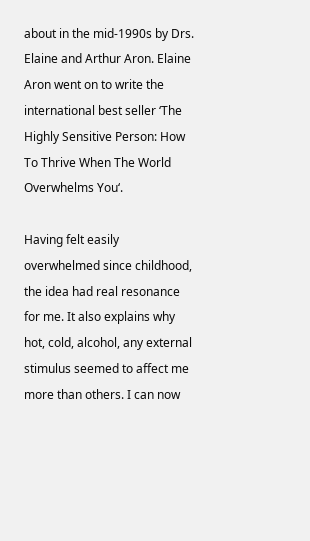about in the mid-1990s by Drs. Elaine and Arthur Aron. Elaine Aron went on to write the international best seller ‘The Highly Sensitive Person: How To Thrive When The World Overwhelms You‘.

Having felt easily overwhelmed since childhood, the idea had real resonance for me. It also explains why hot, cold, alcohol, any external stimulus seemed to affect me more than others. I can now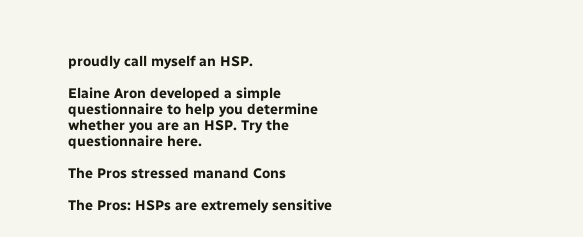proudly call myself an HSP.

Elaine Aron developed a simple questionnaire to help you determine whether you are an HSP. Try the questionnaire here.

The Pros stressed manand Cons

The Pros: HSPs are extremely sensitive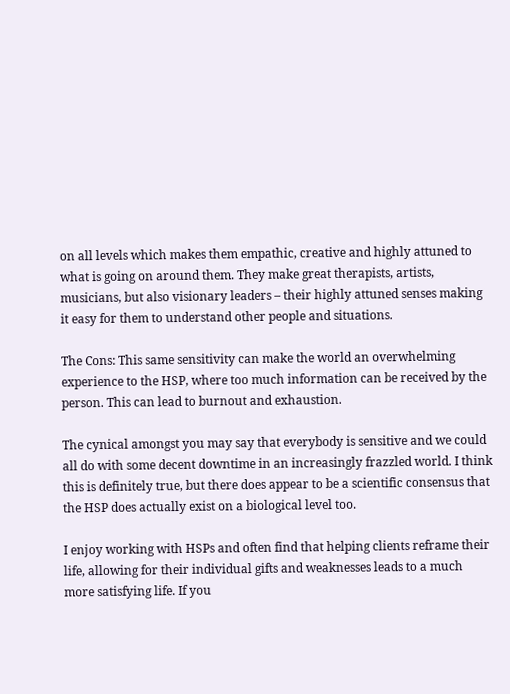on all levels which makes them empathic, creative and highly attuned to what is going on around them. They make great therapists, artists, musicians, but also visionary leaders – their highly attuned senses making it easy for them to understand other people and situations.

The Cons: This same sensitivity can make the world an overwhelming experience to the HSP, where too much information can be received by the person. This can lead to burnout and exhaustion.

The cynical amongst you may say that everybody is sensitive and we could all do with some decent downtime in an increasingly frazzled world. I think this is definitely true, but there does appear to be a scientific consensus that the HSP does actually exist on a biological level too.

I enjoy working with HSPs and often find that helping clients reframe their life, allowing for their individual gifts and weaknesses leads to a much more satisfying life. If you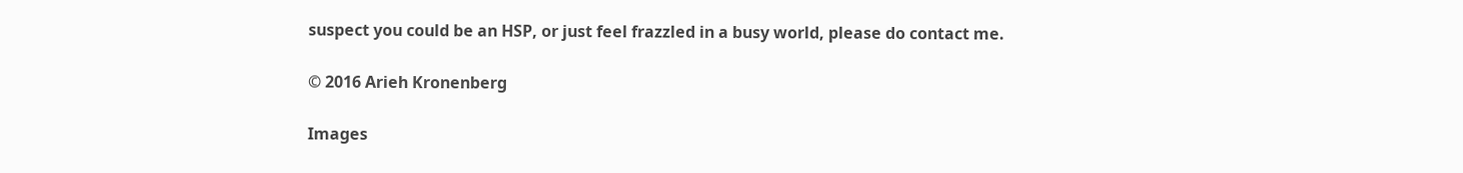suspect you could be an HSP, or just feel frazzled in a busy world, please do contact me.

© 2016 Arieh Kronenberg

Images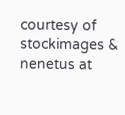courtesy of stockimages & nenetus at